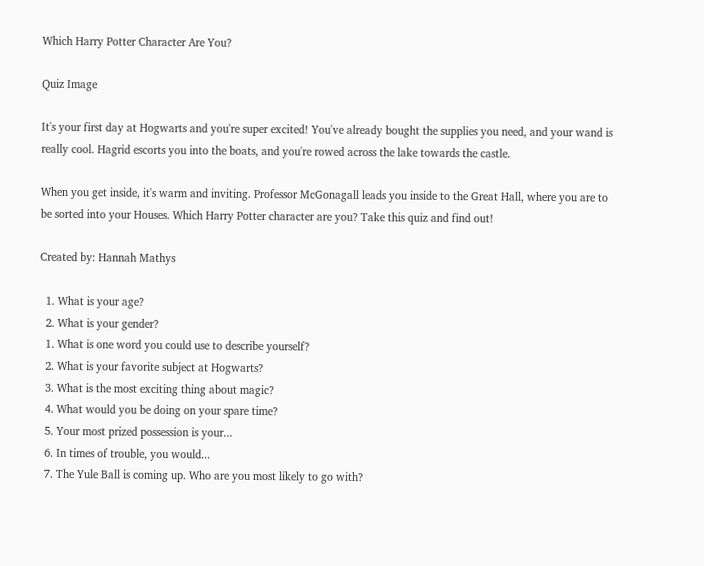Which Harry Potter Character Are You?

Quiz Image

It's your first day at Hogwarts and you're super excited! You've already bought the supplies you need, and your wand is really cool. Hagrid escorts you into the boats, and you're rowed across the lake towards the castle.

When you get inside, it's warm and inviting. Professor McGonagall leads you inside to the Great Hall, where you are to be sorted into your Houses. Which Harry Potter character are you? Take this quiz and find out!

Created by: Hannah Mathys

  1. What is your age?
  2. What is your gender?
  1. What is one word you could use to describe yourself?
  2. What is your favorite subject at Hogwarts?
  3. What is the most exciting thing about magic?
  4. What would you be doing on your spare time?
  5. Your most prized possession is your...
  6. In times of trouble, you would...
  7. The Yule Ball is coming up. Who are you most likely to go with?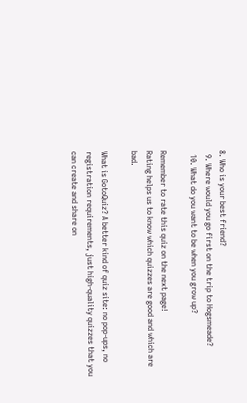8. Who is your best friend?
  9. Where would you go first on the trip to Hogsmeade?
  10. What do you want to be when you grow up?

Remember to rate this quiz on the next page!
Rating helps us to know which quizzes are good and which are bad.

What is GotoQuiz? A better kind of quiz site: no pop-ups, no registration requirements, just high-quality quizzes that you can create and share on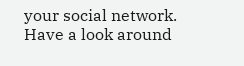your social network. Have a look around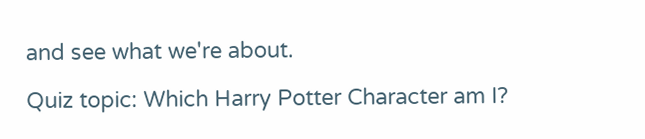and see what we're about.

Quiz topic: Which Harry Potter Character am I?